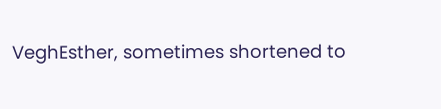VeghEsther, sometimes shortened to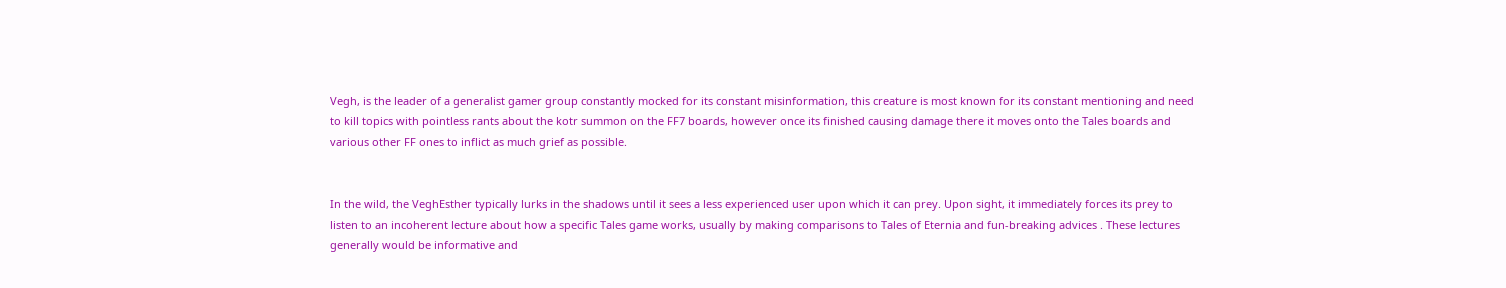Vegh, is the leader of a generalist gamer group constantly mocked for its constant misinformation, this creature is most known for its constant mentioning and need to kill topics with pointless rants about the kotr summon on the FF7 boards, however once its finished causing damage there it moves onto the Tales boards and various other FF ones to inflict as much grief as possible.


In the wild, the VeghEsther typically lurks in the shadows until it sees a less experienced user upon which it can prey. Upon sight, it immediately forces its prey to listen to an incoherent lecture about how a specific Tales game works, usually by making comparisons to Tales of Eternia and fun-breaking advices . These lectures generally would be informative and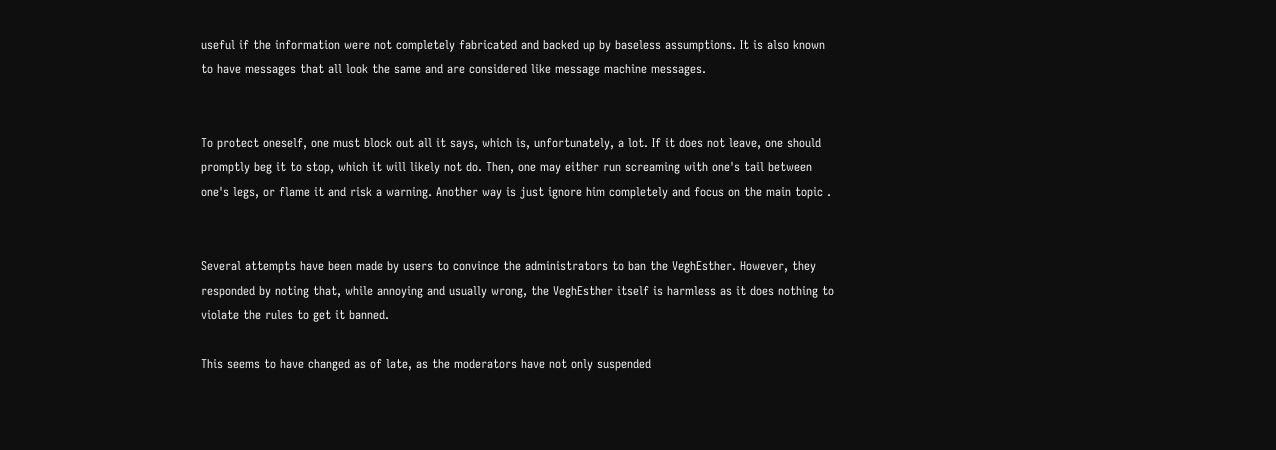useful if the information were not completely fabricated and backed up by baseless assumptions. It is also known to have messages that all look the same and are considered like message machine messages.


To protect oneself, one must block out all it says, which is, unfortunately, a lot. If it does not leave, one should promptly beg it to stop, which it will likely not do. Then, one may either run screaming with one's tail between one's legs, or flame it and risk a warning. Another way is just ignore him completely and focus on the main topic .


Several attempts have been made by users to convince the administrators to ban the VeghEsther. However, they responded by noting that, while annoying and usually wrong, the VeghEsther itself is harmless as it does nothing to violate the rules to get it banned.

This seems to have changed as of late, as the moderators have not only suspended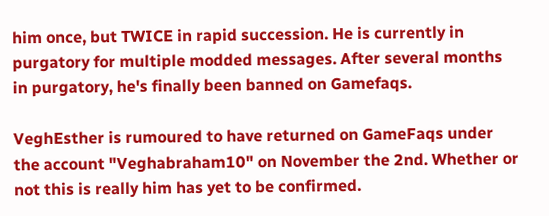him once, but TWICE in rapid succession. He is currently in purgatory for multiple modded messages. After several months in purgatory, he's finally been banned on Gamefaqs.

VeghEsther is rumoured to have returned on GameFaqs under the account "Veghabraham10" on November the 2nd. Whether or not this is really him has yet to be confirmed.